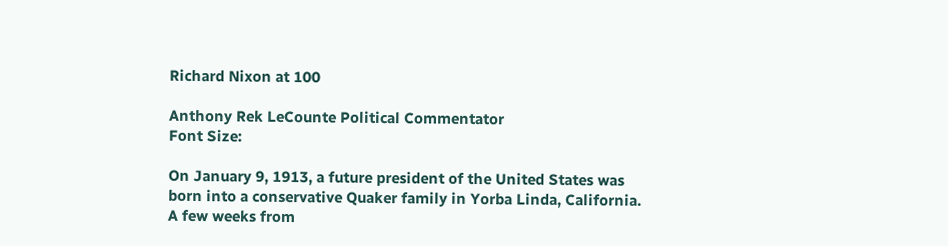Richard Nixon at 100

Anthony Rek LeCounte Political Commentator
Font Size:

On January 9, 1913, a future president of the United States was born into a conservative Quaker family in Yorba Linda, California. A few weeks from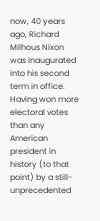now, 40 years ago, Richard Milhous Nixon was inaugurated into his second term in office. Having won more electoral votes than any American president in history (to that point) by a still-unprecedented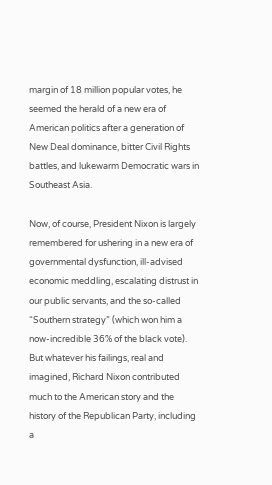margin of 18 million popular votes, he seemed the herald of a new era of American politics after a generation of New Deal dominance, bitter Civil Rights battles, and lukewarm Democratic wars in Southeast Asia.

Now, of course, President Nixon is largely remembered for ushering in a new era of governmental dysfunction, ill-advised economic meddling, escalating distrust in our public servants, and the so-called “Southern strategy” (which won him a now-incredible 36% of the black vote). But whatever his failings, real and imagined, Richard Nixon contributed much to the American story and the history of the Republican Party, including a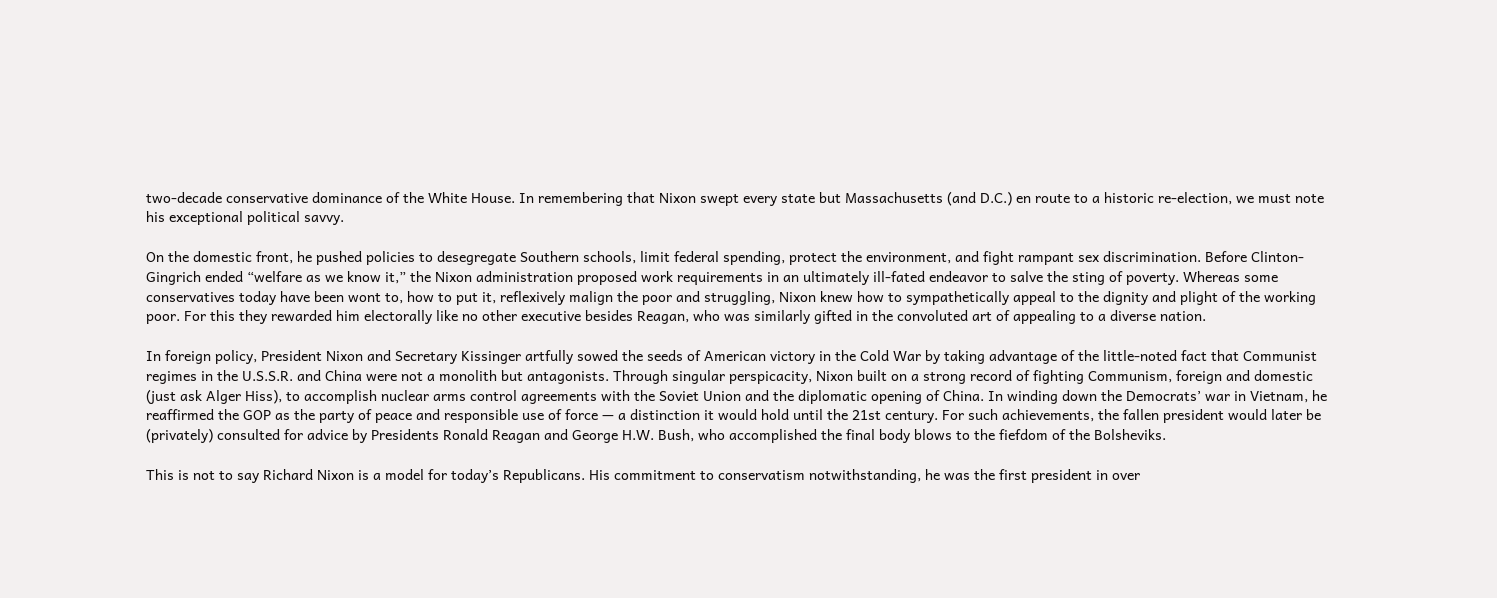two-decade conservative dominance of the White House. In remembering that Nixon swept every state but Massachusetts (and D.C.) en route to a historic re-election, we must note his exceptional political savvy.

On the domestic front, he pushed policies to desegregate Southern schools, limit federal spending, protect the environment, and fight rampant sex discrimination. Before Clinton-Gingrich ended “welfare as we know it,” the Nixon administration proposed work requirements in an ultimately ill-fated endeavor to salve the sting of poverty. Whereas some conservatives today have been wont to, how to put it, reflexively malign the poor and struggling, Nixon knew how to sympathetically appeal to the dignity and plight of the working poor. For this they rewarded him electorally like no other executive besides Reagan, who was similarly gifted in the convoluted art of appealing to a diverse nation.

In foreign policy, President Nixon and Secretary Kissinger artfully sowed the seeds of American victory in the Cold War by taking advantage of the little-noted fact that Communist regimes in the U.S.S.R. and China were not a monolith but antagonists. Through singular perspicacity, Nixon built on a strong record of fighting Communism, foreign and domestic (just ask Alger Hiss), to accomplish nuclear arms control agreements with the Soviet Union and the diplomatic opening of China. In winding down the Democrats’ war in Vietnam, he reaffirmed the GOP as the party of peace and responsible use of force — a distinction it would hold until the 21st century. For such achievements, the fallen president would later be (privately) consulted for advice by Presidents Ronald Reagan and George H.W. Bush, who accomplished the final body blows to the fiefdom of the Bolsheviks.

This is not to say Richard Nixon is a model for today’s Republicans. His commitment to conservatism notwithstanding, he was the first president in over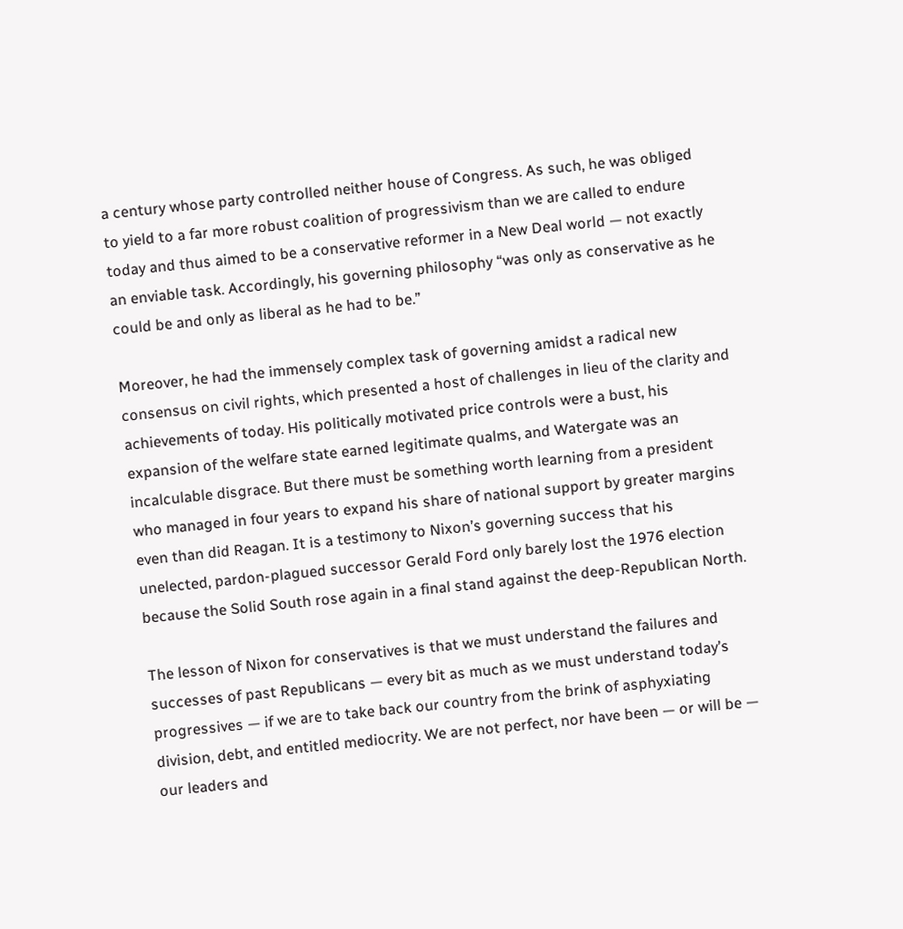a century whose party controlled neither house of Congress. As such, he was obliged to yield to a far more robust coalition of progressivism than we are called to endure today and thus aimed to be a conservative reformer in a New Deal world — not exactly an enviable task. Accordingly, his governing philosophy “was only as conservative as he could be and only as liberal as he had to be.”

Moreover, he had the immensely complex task of governing amidst a radical new consensus on civil rights, which presented a host of challenges in lieu of the clarity and achievements of today. His politically motivated price controls were a bust, his expansion of the welfare state earned legitimate qualms, and Watergate was an incalculable disgrace. But there must be something worth learning from a president who managed in four years to expand his share of national support by greater margins even than did Reagan. It is a testimony to Nixon’s governing success that his unelected, pardon-plagued successor Gerald Ford only barely lost the 1976 election because the Solid South rose again in a final stand against the deep-Republican North.

The lesson of Nixon for conservatives is that we must understand the failures and successes of past Republicans — every bit as much as we must understand today’s progressives — if we are to take back our country from the brink of asphyxiating division, debt, and entitled mediocrity. We are not perfect, nor have been — or will be — our leaders and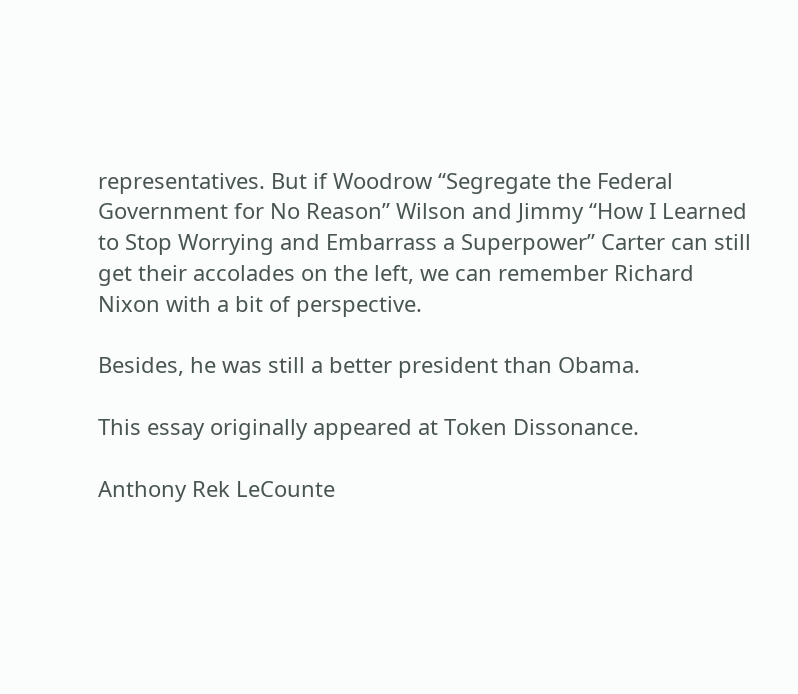representatives. But if Woodrow “Segregate the Federal Government for No Reason” Wilson and Jimmy “How I Learned to Stop Worrying and Embarrass a Superpower” Carter can still get their accolades on the left, we can remember Richard Nixon with a bit of perspective.

Besides, he was still a better president than Obama.

This essay originally appeared at Token Dissonance.

Anthony Rek LeCounte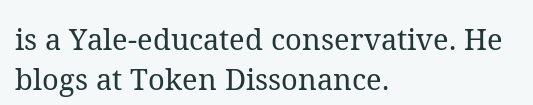is a Yale-educated conservative. He blogs at Token Dissonance.